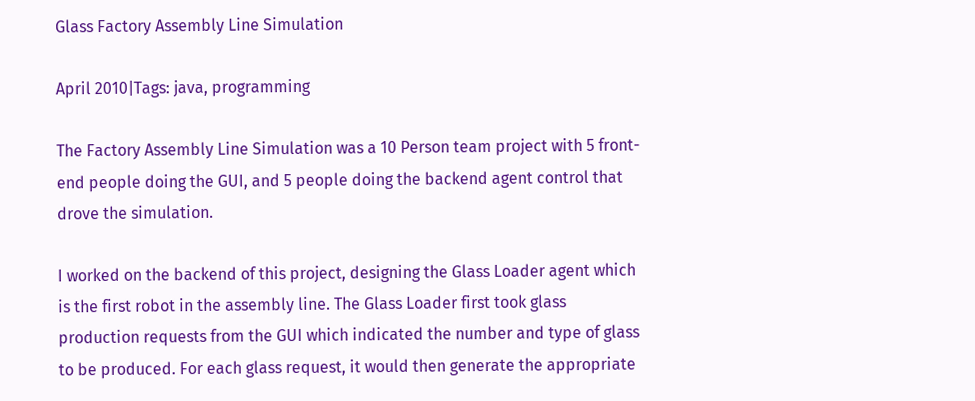Glass Factory Assembly Line Simulation

April 2010|Tags: java, programming

The Factory Assembly Line Simulation was a 10 Person team project with 5 front-end people doing the GUI, and 5 people doing the backend agent control that drove the simulation.

I worked on the backend of this project, designing the Glass Loader agent which is the first robot in the assembly line. The Glass Loader first took glass production requests from the GUI which indicated the number and type of glass to be produced. For each glass request, it would then generate the appropriate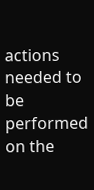actions needed to be performed on the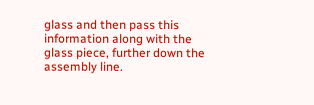glass and then pass this information along with the glass piece, further down the assembly line.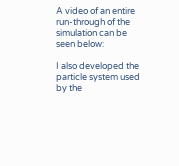A video of an entire run-through of the simulation can be seen below:

I also developed the particle system used by the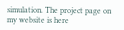simulation. The project page on my website is here